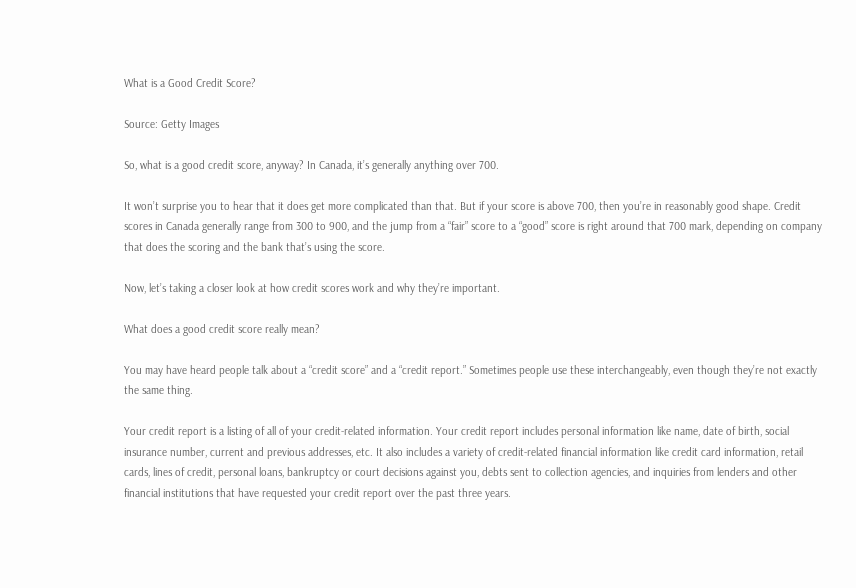What is a Good Credit Score?

Source: Getty Images

So, what is a good credit score, anyway? In Canada, it’s generally anything over 700.

It won’t surprise you to hear that it does get more complicated than that. But if your score is above 700, then you’re in reasonably good shape. Credit scores in Canada generally range from 300 to 900, and the jump from a “fair” score to a “good” score is right around that 700 mark, depending on company that does the scoring and the bank that’s using the score.

Now, let’s taking a closer look at how credit scores work and why they’re important.

What does a good credit score really mean?

You may have heard people talk about a “credit score” and a “credit report.” Sometimes people use these interchangeably, even though they’re not exactly the same thing.

Your credit report is a listing of all of your credit-related information. Your credit report includes personal information like name, date of birth, social insurance number, current and previous addresses, etc. It also includes a variety of credit-related financial information like credit card information, retail cards, lines of credit, personal loans, bankruptcy or court decisions against you, debts sent to collection agencies, and inquiries from lenders and other financial institutions that have requested your credit report over the past three years.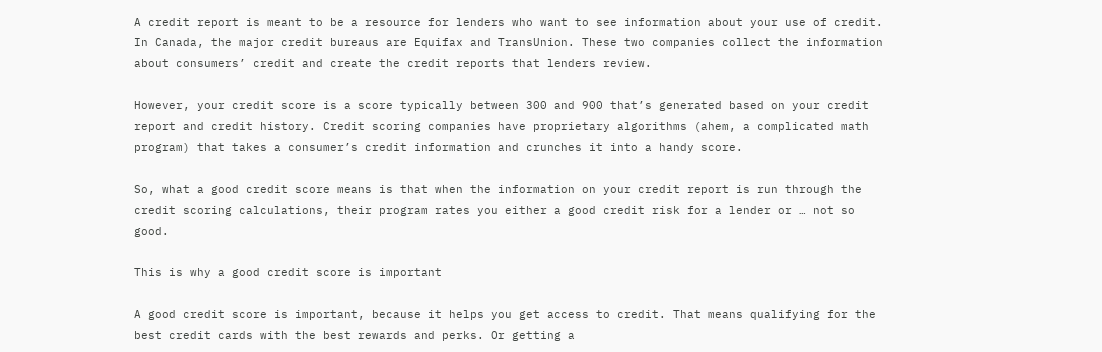A credit report is meant to be a resource for lenders who want to see information about your use of credit. In Canada, the major credit bureaus are Equifax and TransUnion. These two companies collect the information about consumers’ credit and create the credit reports that lenders review.

However, your credit score is a score typically between 300 and 900 that’s generated based on your credit report and credit history. Credit scoring companies have proprietary algorithms (ahem, a complicated math program) that takes a consumer’s credit information and crunches it into a handy score.

So, what a good credit score means is that when the information on your credit report is run through the credit scoring calculations, their program rates you either a good credit risk for a lender or … not so good.

This is why a good credit score is important

A good credit score is important, because it helps you get access to credit. That means qualifying for the best credit cards with the best rewards and perks. Or getting a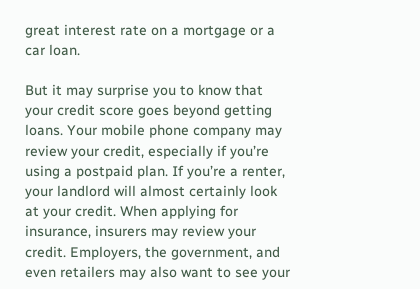great interest rate on a mortgage or a car loan.

But it may surprise you to know that your credit score goes beyond getting loans. Your mobile phone company may review your credit, especially if you’re using a postpaid plan. If you’re a renter, your landlord will almost certainly look at your credit. When applying for insurance, insurers may review your credit. Employers, the government, and even retailers may also want to see your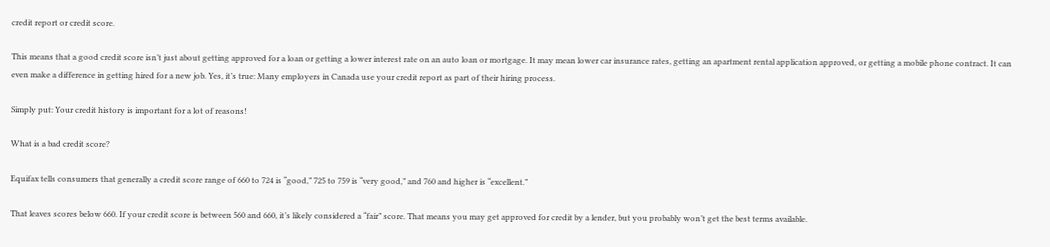credit report or credit score.

This means that a good credit score isn’t just about getting approved for a loan or getting a lower interest rate on an auto loan or mortgage. It may mean lower car insurance rates, getting an apartment rental application approved, or getting a mobile phone contract. It can even make a difference in getting hired for a new job. Yes, it’s true: Many employers in Canada use your credit report as part of their hiring process.

Simply put: Your credit history is important for a lot of reasons!

What is a bad credit score?

Equifax tells consumers that generally a credit score range of 660 to 724 is “good,” 725 to 759 is “very good,” and 760 and higher is “excellent.”

That leaves scores below 660. If your credit score is between 560 and 660, it’s likely considered a “fair” score. That means you may get approved for credit by a lender, but you probably won’t get the best terms available.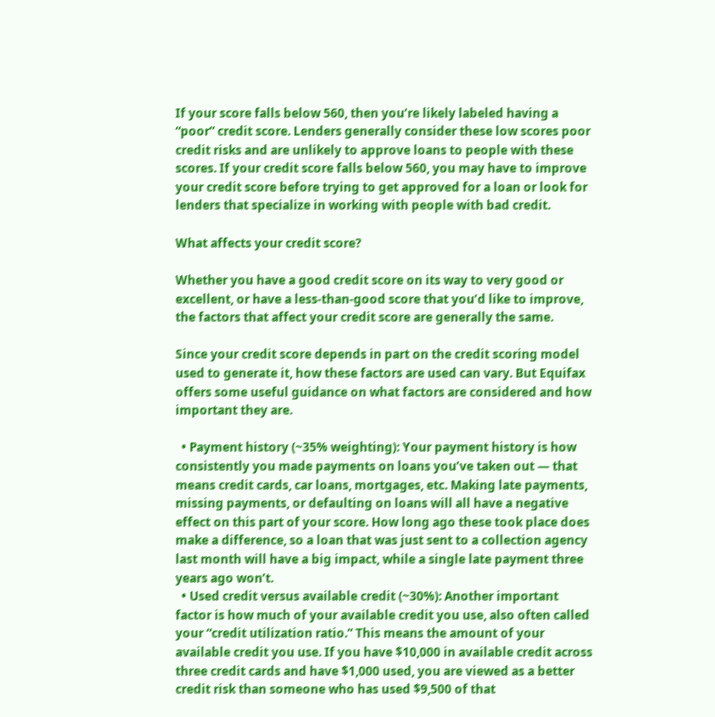If your score falls below 560, then you’re likely labeled having a “poor” credit score. Lenders generally consider these low scores poor credit risks and are unlikely to approve loans to people with these scores. If your credit score falls below 560, you may have to improve your credit score before trying to get approved for a loan or look for lenders that specialize in working with people with bad credit.

What affects your credit score?

Whether you have a good credit score on its way to very good or excellent, or have a less-than-good score that you’d like to improve, the factors that affect your credit score are generally the same.

Since your credit score depends in part on the credit scoring model used to generate it, how these factors are used can vary. But Equifax offers some useful guidance on what factors are considered and how important they are.

  • Payment history (~35% weighting): Your payment history is how consistently you made payments on loans you’ve taken out — that means credit cards, car loans, mortgages, etc. Making late payments, missing payments, or defaulting on loans will all have a negative effect on this part of your score. How long ago these took place does make a difference, so a loan that was just sent to a collection agency last month will have a big impact, while a single late payment three years ago won’t.
  • Used credit versus available credit (~30%): Another important factor is how much of your available credit you use, also often called your “credit utilization ratio.” This means the amount of your available credit you use. If you have $10,000 in available credit across three credit cards and have $1,000 used, you are viewed as a better credit risk than someone who has used $9,500 of that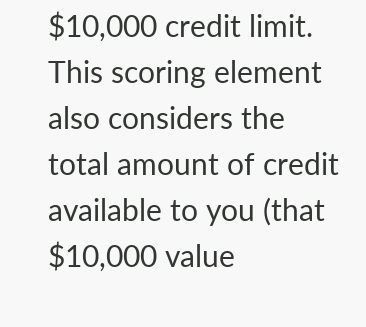$10,000 credit limit. This scoring element also considers the total amount of credit available to you (that $10,000 value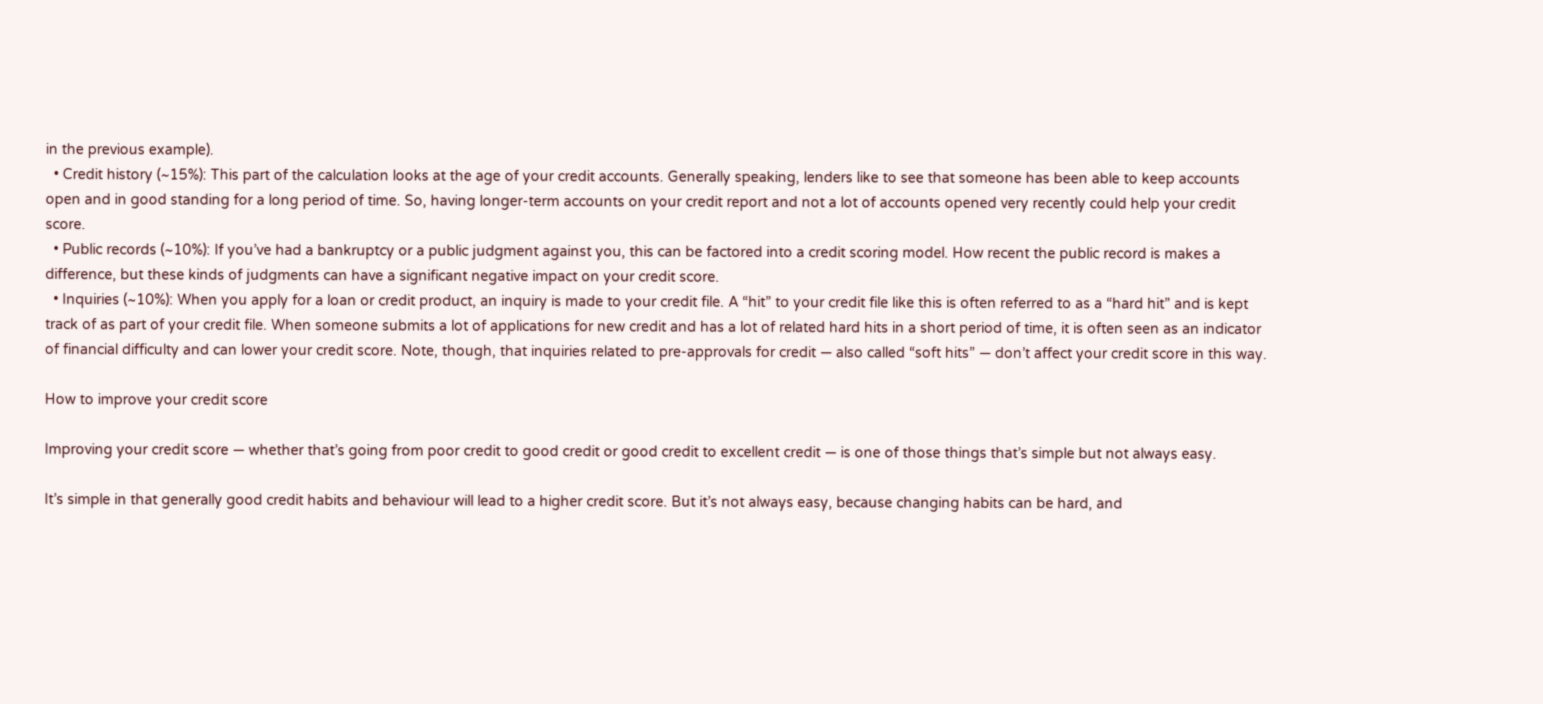in the previous example).
  • Credit history (~15%): This part of the calculation looks at the age of your credit accounts. Generally speaking, lenders like to see that someone has been able to keep accounts open and in good standing for a long period of time. So, having longer-term accounts on your credit report and not a lot of accounts opened very recently could help your credit score.
  • Public records (~10%): If you’ve had a bankruptcy or a public judgment against you, this can be factored into a credit scoring model. How recent the public record is makes a difference, but these kinds of judgments can have a significant negative impact on your credit score.
  • Inquiries (~10%): When you apply for a loan or credit product, an inquiry is made to your credit file. A “hit” to your credit file like this is often referred to as a “hard hit” and is kept track of as part of your credit file. When someone submits a lot of applications for new credit and has a lot of related hard hits in a short period of time, it is often seen as an indicator of financial difficulty and can lower your credit score. Note, though, that inquiries related to pre-approvals for credit — also called “soft hits” — don’t affect your credit score in this way.

How to improve your credit score

Improving your credit score — whether that’s going from poor credit to good credit or good credit to excellent credit — is one of those things that’s simple but not always easy.

It’s simple in that generally good credit habits and behaviour will lead to a higher credit score. But it’s not always easy, because changing habits can be hard, and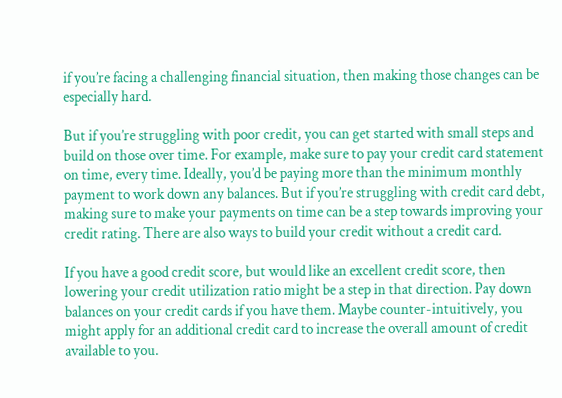if you’re facing a challenging financial situation, then making those changes can be especially hard.

But if you’re struggling with poor credit, you can get started with small steps and build on those over time. For example, make sure to pay your credit card statement on time, every time. Ideally, you’d be paying more than the minimum monthly payment to work down any balances. But if you’re struggling with credit card debt, making sure to make your payments on time can be a step towards improving your credit rating. There are also ways to build your credit without a credit card.

If you have a good credit score, but would like an excellent credit score, then lowering your credit utilization ratio might be a step in that direction. Pay down balances on your credit cards if you have them. Maybe counter-intuitively, you might apply for an additional credit card to increase the overall amount of credit available to you.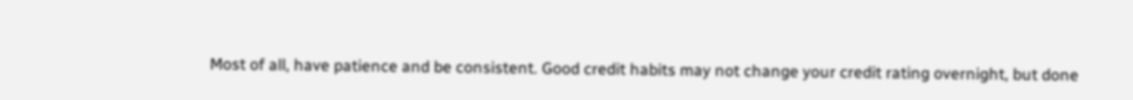Most of all, have patience and be consistent. Good credit habits may not change your credit rating overnight, but done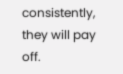consistently, they will pay off.